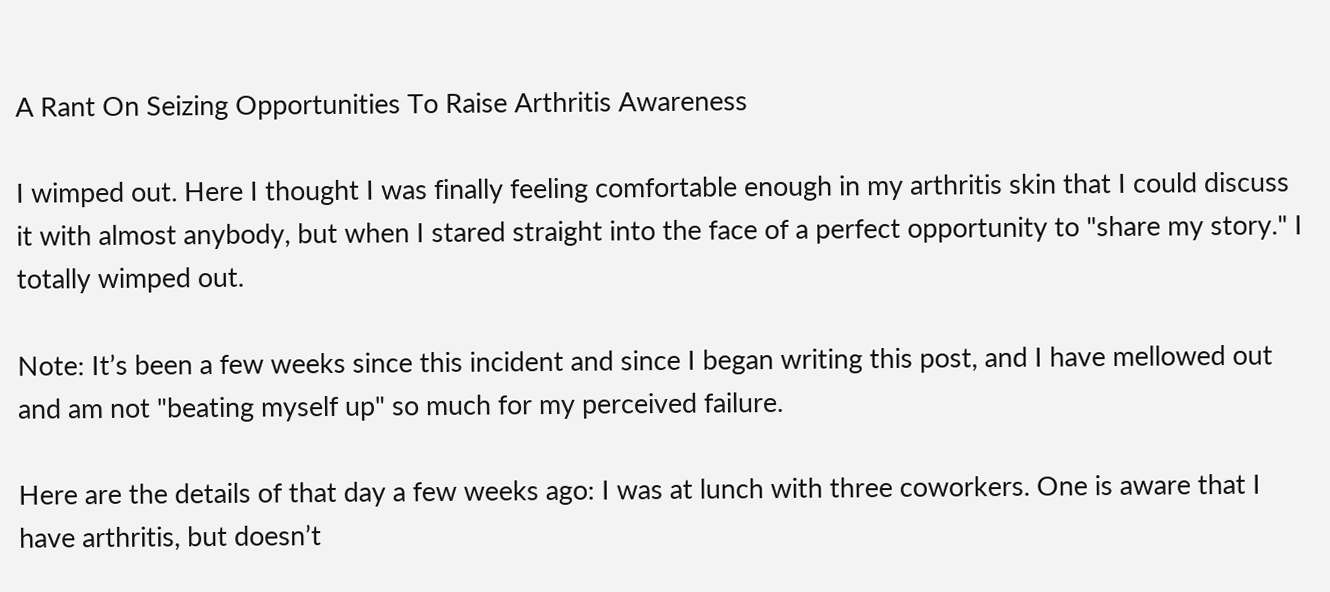A Rant On Seizing Opportunities To Raise Arthritis Awareness

I wimped out. Here I thought I was finally feeling comfortable enough in my arthritis skin that I could discuss it with almost anybody, but when I stared straight into the face of a perfect opportunity to "share my story." I totally wimped out.

Note: It’s been a few weeks since this incident and since I began writing this post, and I have mellowed out and am not "beating myself up" so much for my perceived failure.

Here are the details of that day a few weeks ago: I was at lunch with three coworkers. One is aware that I have arthritis, but doesn’t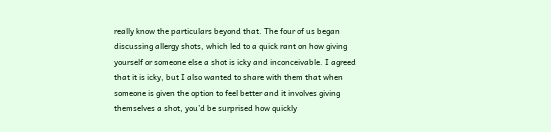really know the particulars beyond that. The four of us began discussing allergy shots, which led to a quick rant on how giving yourself or someone else a shot is icky and inconceivable. I agreed that it is icky, but I also wanted to share with them that when someone is given the option to feel better and it involves giving themselves a shot, you’d be surprised how quickly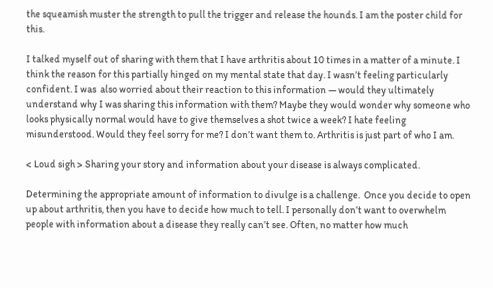the squeamish muster the strength to pull the trigger and release the hounds. I am the poster child for this.

I talked myself out of sharing with them that I have arthritis about 10 times in a matter of a minute. I think the reason for this partially hinged on my mental state that day. I wasn’t feeling particularly confident. I was  also worried about their reaction to this information — would they ultimately understand why I was sharing this information with them? Maybe they would wonder why someone who looks physically normal would have to give themselves a shot twice a week? I hate feeling misunderstood. Would they feel sorry for me? I don’t want them to. Arthritis is just part of who I am.

< Loud sigh > Sharing your story and information about your disease is always complicated.

Determining the appropriate amount of information to divulge is a challenge.  Once you decide to open up about arthritis, then you have to decide how much to tell. I personally don’t want to overwhelm people with information about a disease they really can’t see. Often, no matter how much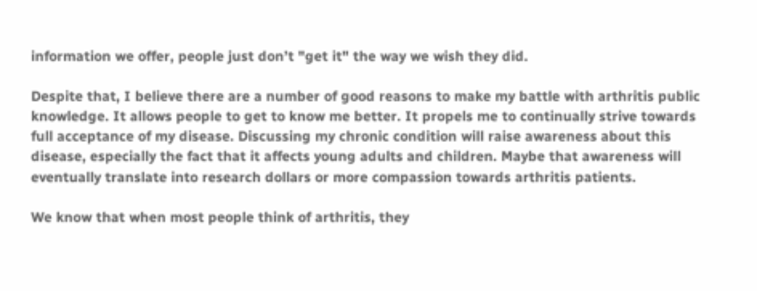information we offer, people just don’t "get it" the way we wish they did.

Despite that, I believe there are a number of good reasons to make my battle with arthritis public knowledge. It allows people to get to know me better. It propels me to continually strive towards full acceptance of my disease. Discussing my chronic condition will raise awareness about this disease, especially the fact that it affects young adults and children. Maybe that awareness will eventually translate into research dollars or more compassion towards arthritis patients.

We know that when most people think of arthritis, they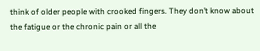think of older people with crooked fingers. They don’t know about the fatigue or the chronic pain or all the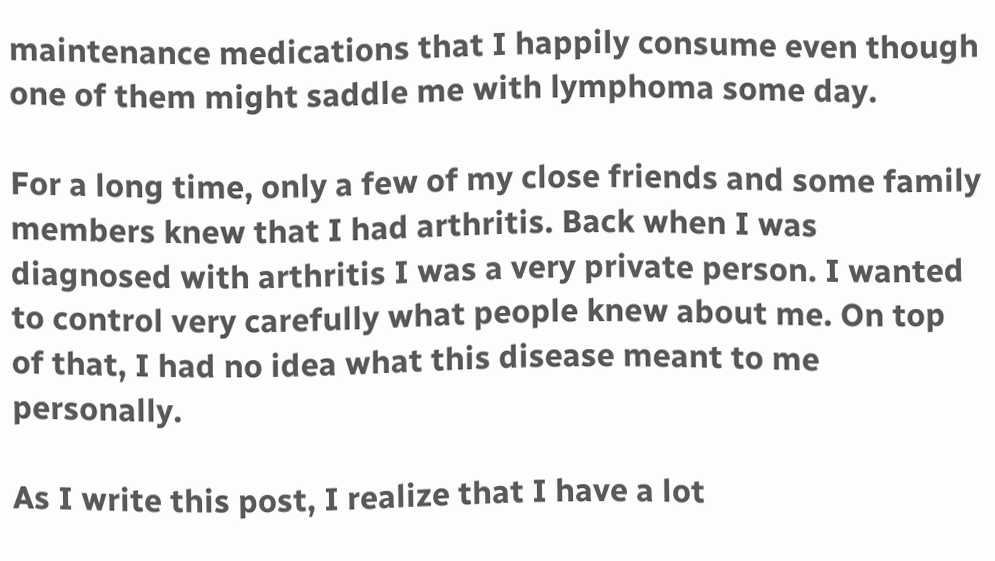maintenance medications that I happily consume even though one of them might saddle me with lymphoma some day.

For a long time, only a few of my close friends and some family members knew that I had arthritis. Back when I was diagnosed with arthritis I was a very private person. I wanted to control very carefully what people knew about me. On top of that, I had no idea what this disease meant to me personally.

As I write this post, I realize that I have a lot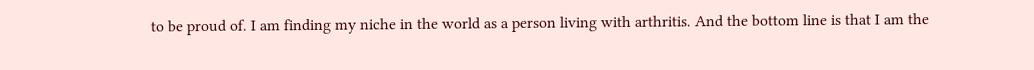to be proud of. I am finding my niche in the world as a person living with arthritis. And the bottom line is that I am the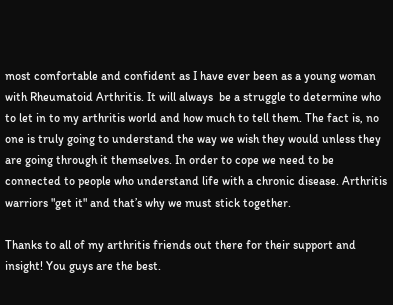most comfortable and confident as I have ever been as a young woman with Rheumatoid Arthritis. It will always  be a struggle to determine who to let in to my arthritis world and how much to tell them. The fact is, no one is truly going to understand the way we wish they would unless they are going through it themselves. In order to cope we need to be connected to people who understand life with a chronic disease. Arthritis warriors "get it" and that’s why we must stick together.

Thanks to all of my arthritis friends out there for their support and insight! You guys are the best.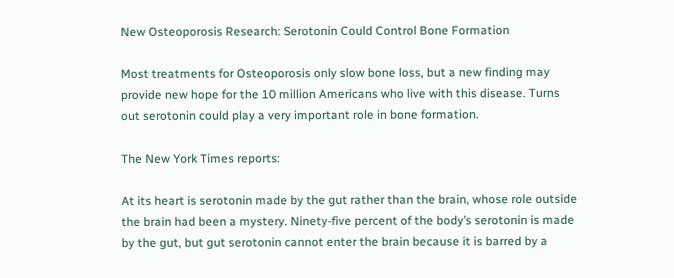New Osteoporosis Research: Serotonin Could Control Bone Formation

Most treatments for Osteoporosis only slow bone loss, but a new finding may provide new hope for the 10 million Americans who live with this disease. Turns out serotonin could play a very important role in bone formation.

The New York Times reports:

At its heart is serotonin made by the gut rather than the brain, whose role outside the brain had been a mystery. Ninety-five percent of the body’s serotonin is made by the gut, but gut serotonin cannot enter the brain because it is barred by a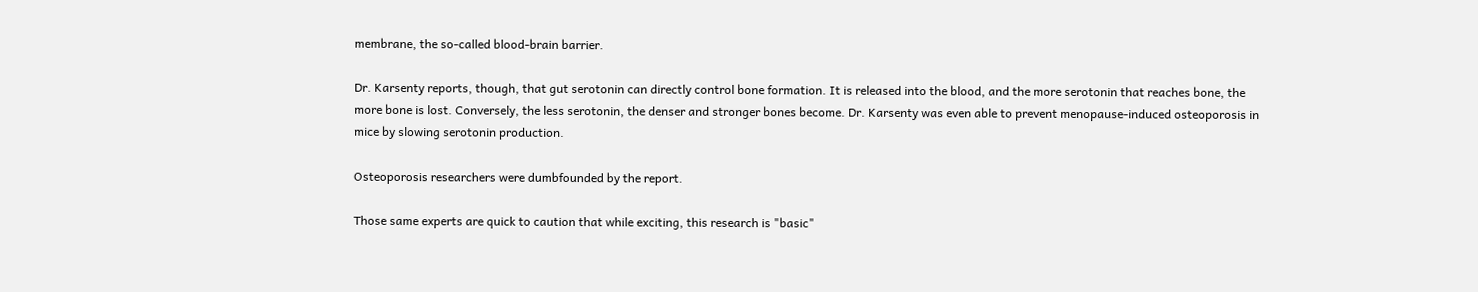membrane, the so-called blood-brain barrier.

Dr. Karsenty reports, though, that gut serotonin can directly control bone formation. It is released into the blood, and the more serotonin that reaches bone, the more bone is lost. Conversely, the less serotonin, the denser and stronger bones become. Dr. Karsenty was even able to prevent menopause-induced osteoporosis in mice by slowing serotonin production.

Osteoporosis researchers were dumbfounded by the report.

Those same experts are quick to caution that while exciting, this research is "basic"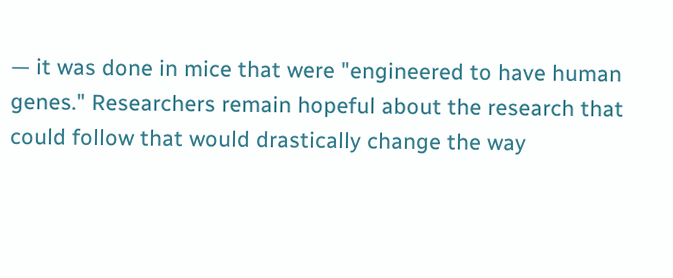— it was done in mice that were "engineered to have human genes." Researchers remain hopeful about the research that could follow that would drastically change the way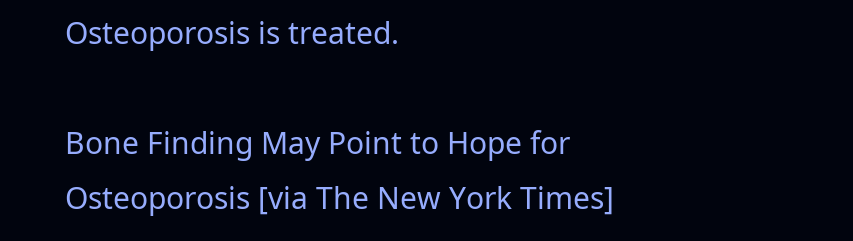Osteoporosis is treated.

Bone Finding May Point to Hope for Osteoporosis [via The New York Times]